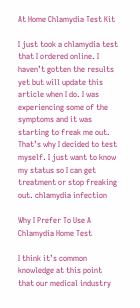At Home Chlamydia Test Kit

I just took a chlamydia test that I ordered online. I haven’t gotten the results yet but will update this article when I do. I was experiencing some of the symptoms and it was starting to freak me out. That’s why I decided to test myself. I just want to know my status so I can get treatment or stop freaking out. chlamydia infection

Why I Prefer To Use A Chlamydia Home Test

I think it’s common knowledge at this point that our medical industry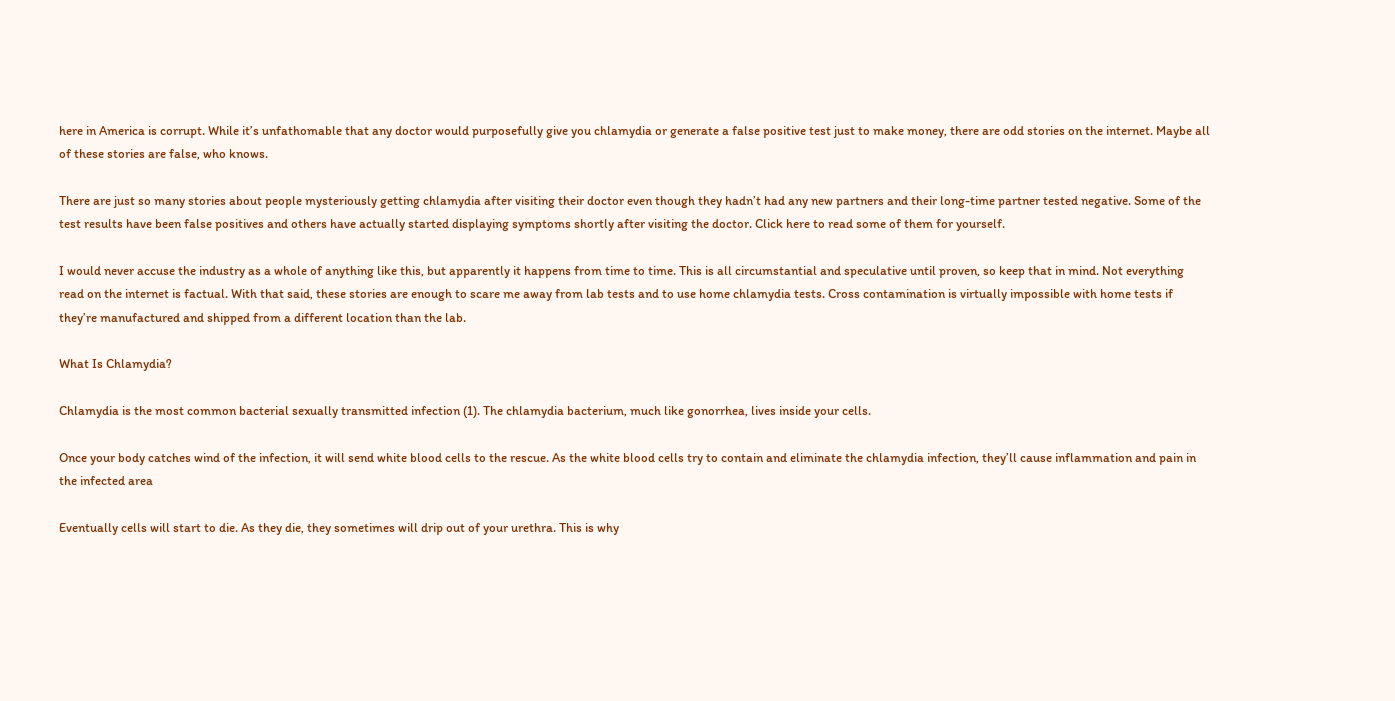here in America is corrupt. While it’s unfathomable that any doctor would purposefully give you chlamydia or generate a false positive test just to make money, there are odd stories on the internet. Maybe all of these stories are false, who knows.

There are just so many stories about people mysteriously getting chlamydia after visiting their doctor even though they hadn’t had any new partners and their long-time partner tested negative. Some of the test results have been false positives and others have actually started displaying symptoms shortly after visiting the doctor. Click here to read some of them for yourself.

I would never accuse the industry as a whole of anything like this, but apparently it happens from time to time. This is all circumstantial and speculative until proven, so keep that in mind. Not everything read on the internet is factual. With that said, these stories are enough to scare me away from lab tests and to use home chlamydia tests. Cross contamination is virtually impossible with home tests if they’re manufactured and shipped from a different location than the lab.

What Is Chlamydia?

Chlamydia is the most common bacterial sexually transmitted infection (1). The chlamydia bacterium, much like gonorrhea, lives inside your cells.

Once your body catches wind of the infection, it will send white blood cells to the rescue. As the white blood cells try to contain and eliminate the chlamydia infection, they’ll cause inflammation and pain in the infected area

Eventually cells will start to die. As they die, they sometimes will drip out of your urethra. This is why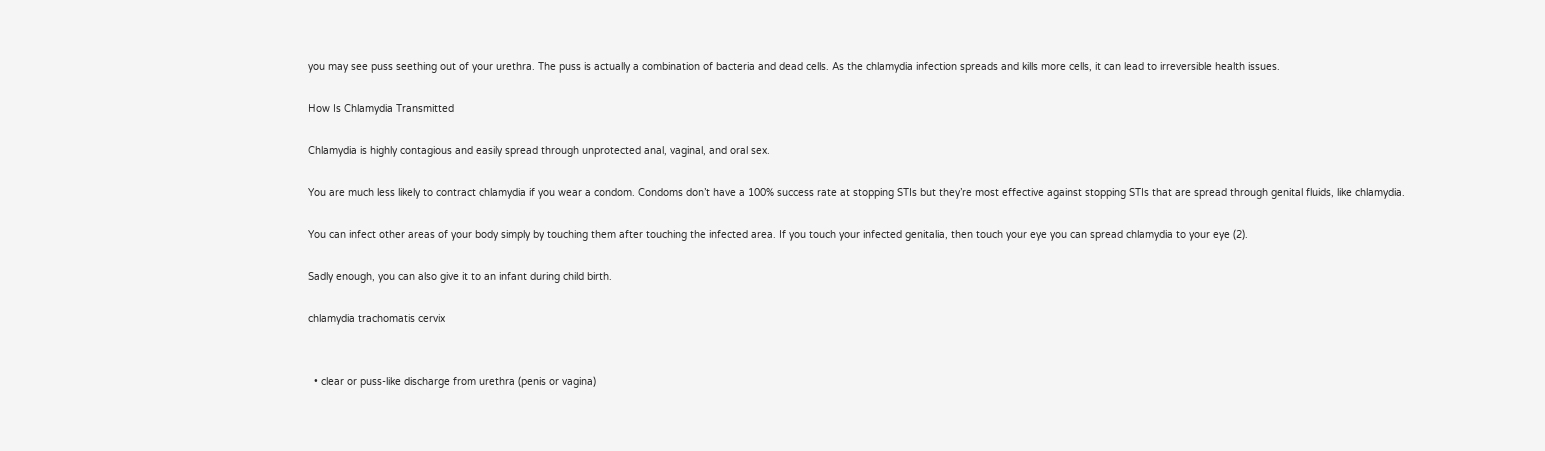you may see puss seething out of your urethra. The puss is actually a combination of bacteria and dead cells. As the chlamydia infection spreads and kills more cells, it can lead to irreversible health issues.

How Is Chlamydia Transmitted

Chlamydia is highly contagious and easily spread through unprotected anal, vaginal, and oral sex.

You are much less likely to contract chlamydia if you wear a condom. Condoms don’t have a 100% success rate at stopping STIs but they’re most effective against stopping STIs that are spread through genital fluids, like chlamydia.

You can infect other areas of your body simply by touching them after touching the infected area. If you touch your infected genitalia, then touch your eye you can spread chlamydia to your eye (2).

Sadly enough, you can also give it to an infant during child birth.

chlamydia trachomatis cervix


  • clear or puss-like discharge from urethra (penis or vagina)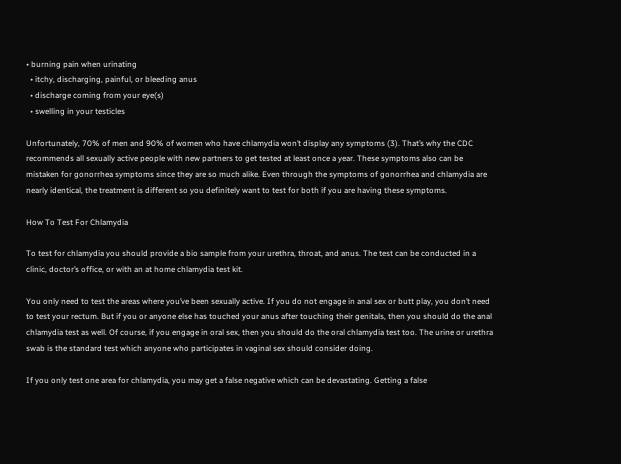• burning pain when urinating
  • itchy, discharging, painful, or bleeding anus
  • discharge coming from your eye(s)
  • swelling in your testicles

Unfortunately, 70% of men and 90% of women who have chlamydia won’t display any symptoms (3). That’s why the CDC recommends all sexually active people with new partners to get tested at least once a year. These symptoms also can be mistaken for gonorrhea symptoms since they are so much alike. Even through the symptoms of gonorrhea and chlamydia are nearly identical, the treatment is different so you definitely want to test for both if you are having these symptoms.

How To Test For Chlamydia

To test for chlamydia you should provide a bio sample from your urethra, throat, and anus. The test can be conducted in a clinic, doctor’s office, or with an at home chlamydia test kit.

You only need to test the areas where you’ve been sexually active. If you do not engage in anal sex or butt play, you don’t need to test your rectum. But if you or anyone else has touched your anus after touching their genitals, then you should do the anal chlamydia test as well. Of course, if you engage in oral sex, then you should do the oral chlamydia test too. The urine or urethra swab is the standard test which anyone who participates in vaginal sex should consider doing.

If you only test one area for chlamydia, you may get a false negative which can be devastating. Getting a false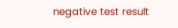negative test result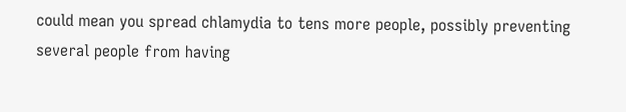could mean you spread chlamydia to tens more people, possibly preventing several people from having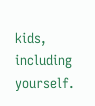kids, including yourself.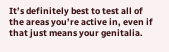It’s definitely best to test all of the areas you’re active in, even if that just means your genitalia.